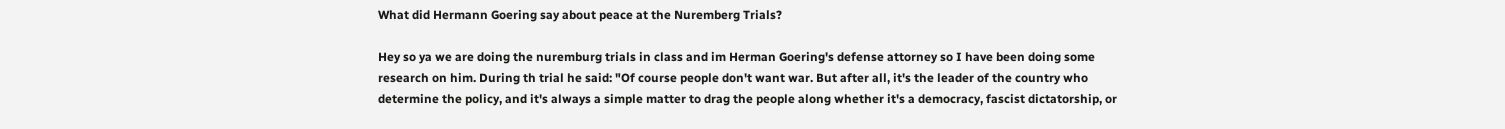What did Hermann Goering say about peace at the Nuremberg Trials?

Hey so ya we are doing the nuremburg trials in class and im Herman Goering's defense attorney so I have been doing some research on him. During th trial he said: "Of course people don't want war. But after all, it's the leader of the country who determine the policy, and it's always a simple matter to drag the people along whether it's a democracy, fascist dictatorship, or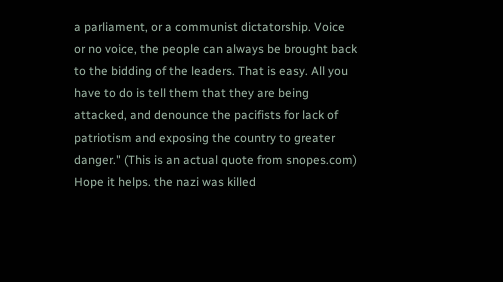a parliament, or a communist dictatorship. Voice or no voice, the people can always be brought back to the bidding of the leaders. That is easy. All you have to do is tell them that they are being attacked, and denounce the pacifists for lack of patriotism and exposing the country to greater danger." (This is an actual quote from snopes.com) Hope it helps. the nazi was killed